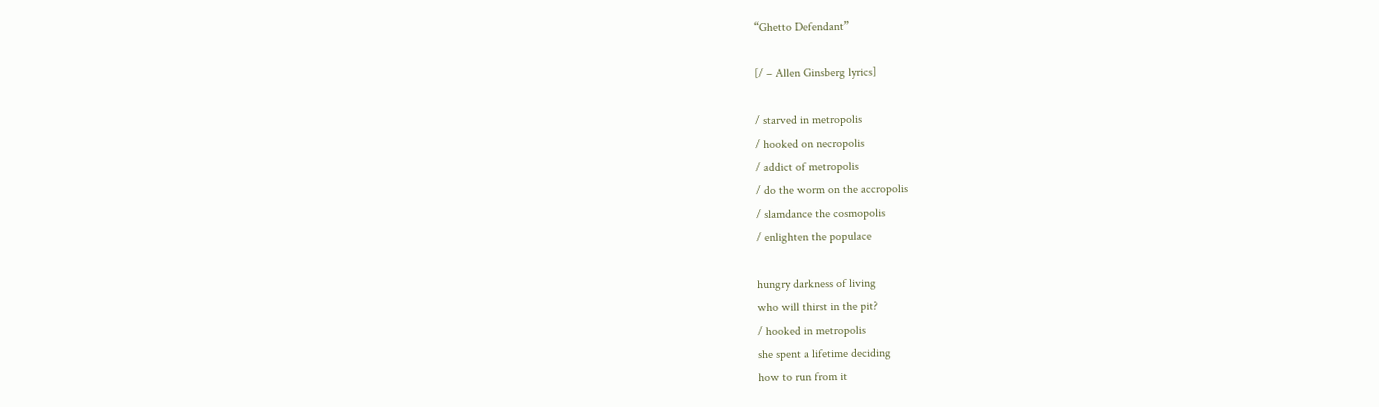“Ghetto Defendant”

[/ – Allen Ginsberg lyrics]

/ starved in metropolis
/ hooked on necropolis
/ addict of metropolis
/ do the worm on the accropolis
/ slamdance the cosmopolis
/ enlighten the populace

hungry darkness of living
who will thirst in the pit?
/ hooked in metropolis
she spent a lifetime deciding
how to run from it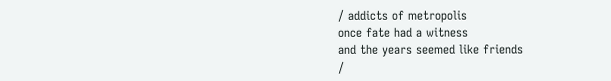/ addicts of metropolis
once fate had a witness
and the years seemed like friends
/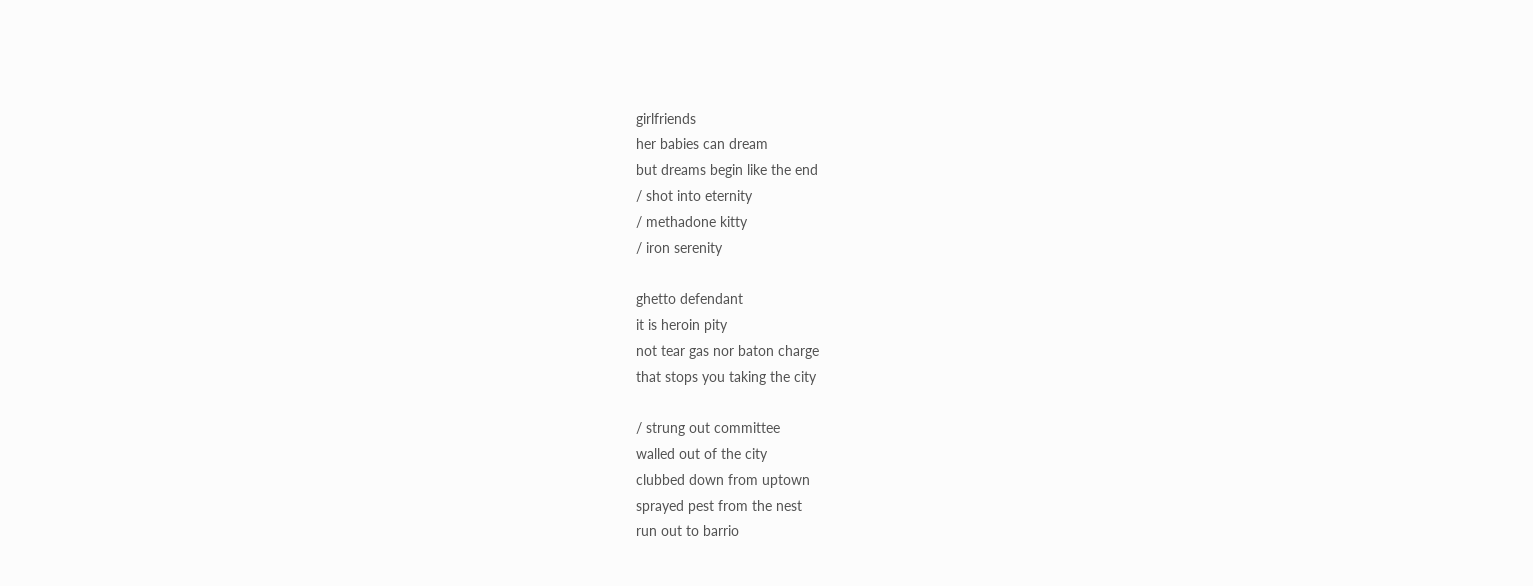girlfriends
her babies can dream
but dreams begin like the end
/ shot into eternity
/ methadone kitty
/ iron serenity

ghetto defendant
it is heroin pity
not tear gas nor baton charge
that stops you taking the city

/ strung out committee
walled out of the city
clubbed down from uptown
sprayed pest from the nest
run out to barrio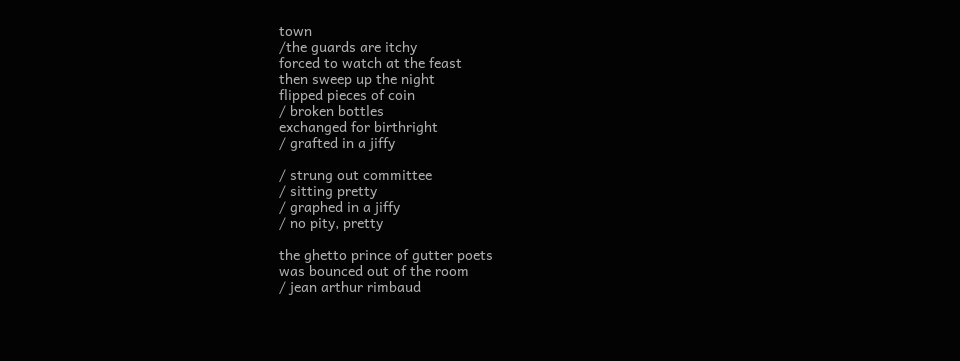town
/the guards are itchy
forced to watch at the feast
then sweep up the night
flipped pieces of coin
/ broken bottles
exchanged for birthright
/ grafted in a jiffy

/ strung out committee
/ sitting pretty
/ graphed in a jiffy
/ no pity, pretty

the ghetto prince of gutter poets
was bounced out of the room
/ jean arthur rimbaud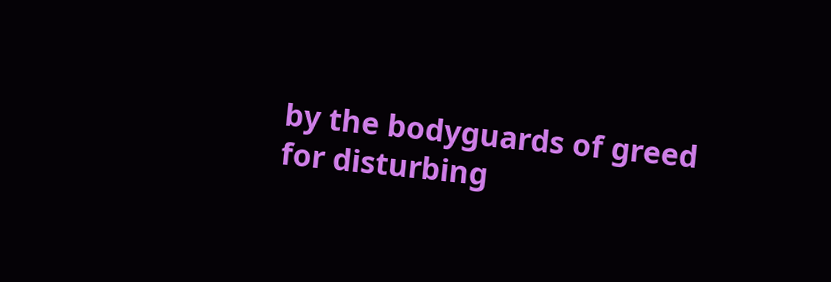by the bodyguards of greed
for disturbing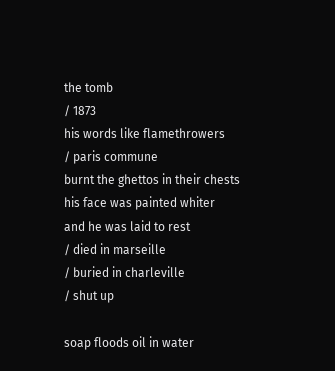the tomb
/ 1873
his words like flamethrowers
/ paris commune
burnt the ghettos in their chests
his face was painted whiter
and he was laid to rest
/ died in marseille
/ buried in charleville
/ shut up

soap floods oil in water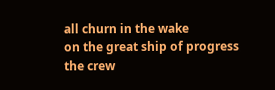all churn in the wake
on the great ship of progress
the crew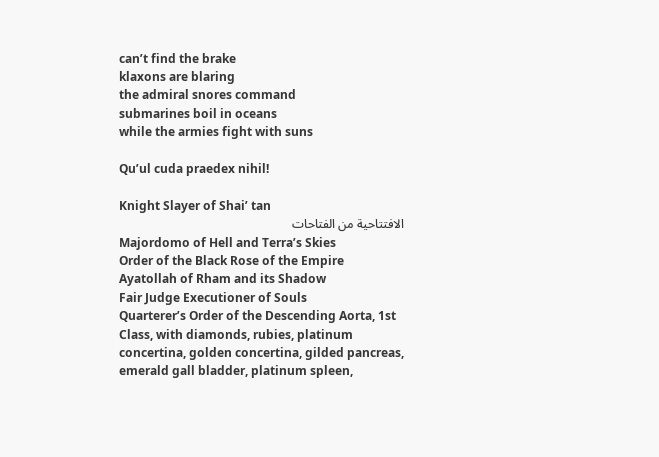can’t find the brake
klaxons are blaring
the admiral snores command
submarines boil in oceans
while the armies fight with suns

Qu’ul cuda praedex nihil!

Knight Slayer of Shai’ tan
الافتتاحية من الفتاحات
Majordomo of Hell and Terra’s Skies
Order of the Black Rose of the Empire
Ayatollah of Rham and its Shadow
Fair Judge Executioner of Souls
Quarterer’s Order of the Descending Aorta, 1st Class, with diamonds, rubies, platinum concertina, golden concertina, gilded pancreas, emerald gall bladder, platinum spleen,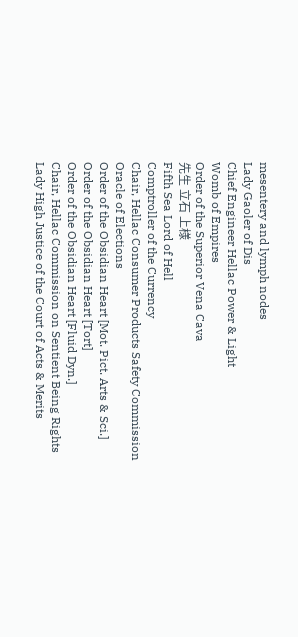mesentery and lymph nodes
Lady Gaoler of Dis
Chief Engineer Hellac Power & Light
Womb of Empires
Order of the Superior Vena Cava
先生 立石 上様
Fifth Sea Lord of Hell
Comptroller of the Currency
Chair, Hellac Consumer Products Safety Commission
Oracle of Elections
Order of the Obsidian Heart [Mot. Pict. Arts & Sci.]
Order of the Obsidian Heart [Tort]
Order of the Obsidian Heart [Fluid Dyn.]
Chair, Hellac Commission on Sentient Being Rights
Lady High Justice of the Court of Acts & Merits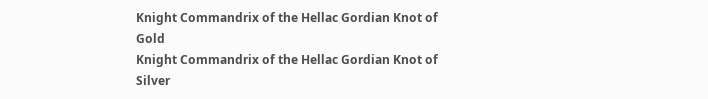Knight Commandrix of the Hellac Gordian Knot of Gold
Knight Commandrix of the Hellac Gordian Knot of Silver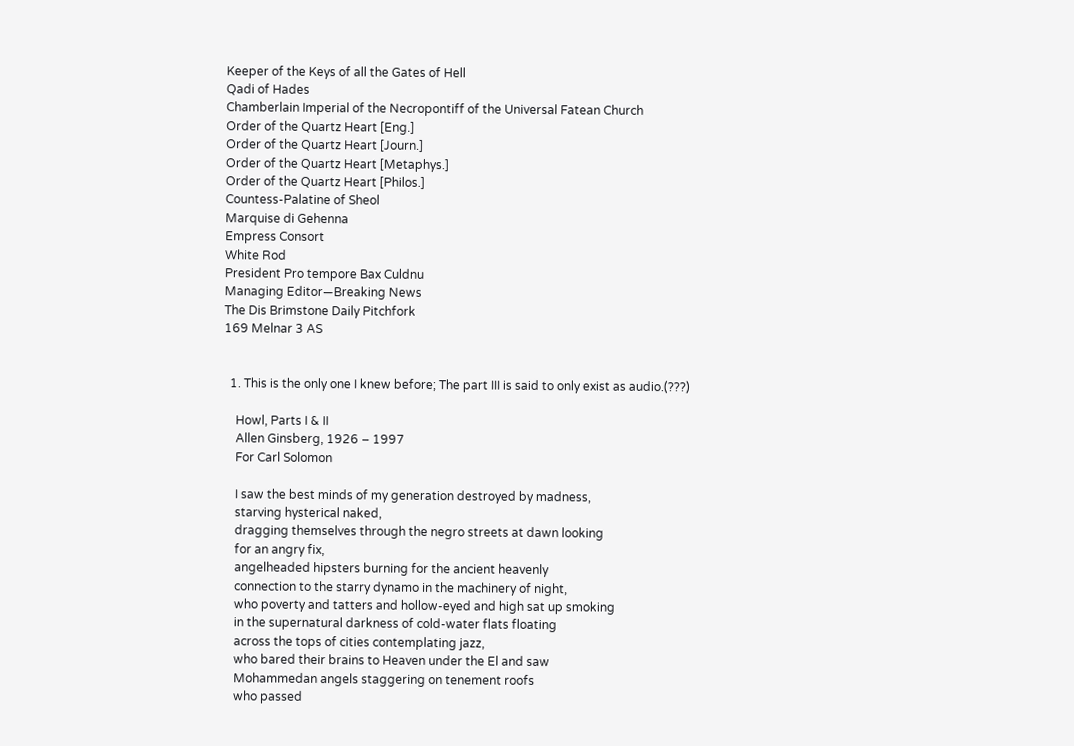Keeper of the Keys of all the Gates of Hell
Qadi of Hades
Chamberlain Imperial of the Necropontiff of the Universal Fatean Church
Order of the Quartz Heart [Eng.]
Order of the Quartz Heart [Journ.]
Order of the Quartz Heart [Metaphys.]
Order of the Quartz Heart [Philos.]
Countess-Palatine of Sheol
Marquise di Gehenna
Empress Consort
White Rod
President Pro tempore Bax Culdnu
Managing Editor—Breaking News
The Dis Brimstone Daily Pitchfork
169 Melnar 3 AS


  1. This is the only one I knew before; The part III is said to only exist as audio.(???)

    Howl, Parts I & II
    Allen Ginsberg, 1926 – 1997
    For Carl Solomon

    I saw the best minds of my generation destroyed by madness,
    starving hysterical naked,
    dragging themselves through the negro streets at dawn looking
    for an angry fix,
    angelheaded hipsters burning for the ancient heavenly
    connection to the starry dynamo in the machinery of night,
    who poverty and tatters and hollow-eyed and high sat up smoking
    in the supernatural darkness of cold-water flats floating
    across the tops of cities contemplating jazz,
    who bared their brains to Heaven under the El and saw
    Mohammedan angels staggering on tenement roofs
    who passed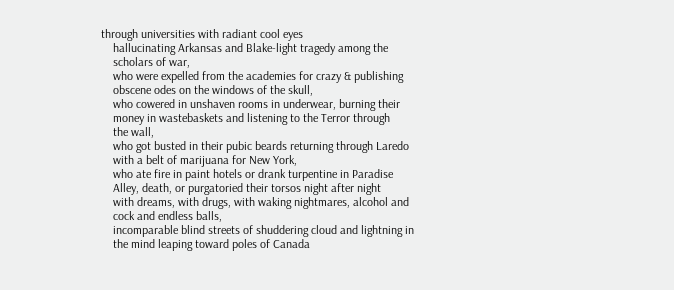through universities with radiant cool eyes
    hallucinating Arkansas and Blake-light tragedy among the
    scholars of war,
    who were expelled from the academies for crazy & publishing
    obscene odes on the windows of the skull,
    who cowered in unshaven rooms in underwear, burning their
    money in wastebaskets and listening to the Terror through
    the wall,
    who got busted in their pubic beards returning through Laredo
    with a belt of marijuana for New York,
    who ate fire in paint hotels or drank turpentine in Paradise
    Alley, death, or purgatoried their torsos night after night
    with dreams, with drugs, with waking nightmares, alcohol and
    cock and endless balls,
    incomparable blind streets of shuddering cloud and lightning in
    the mind leaping toward poles of Canada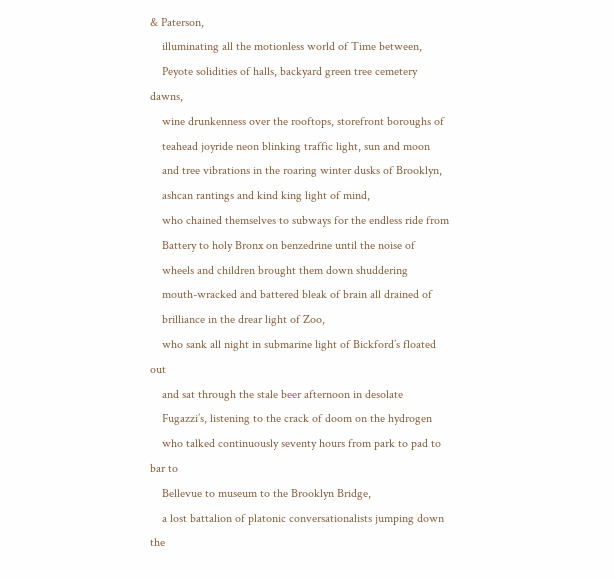& Paterson,
    illuminating all the motionless world of Time between,
    Peyote solidities of halls, backyard green tree cemetery dawns,
    wine drunkenness over the rooftops, storefront boroughs of
    teahead joyride neon blinking traffic light, sun and moon
    and tree vibrations in the roaring winter dusks of Brooklyn,
    ashcan rantings and kind king light of mind,
    who chained themselves to subways for the endless ride from
    Battery to holy Bronx on benzedrine until the noise of
    wheels and children brought them down shuddering
    mouth-wracked and battered bleak of brain all drained of
    brilliance in the drear light of Zoo,
    who sank all night in submarine light of Bickford’s floated out
    and sat through the stale beer afternoon in desolate
    Fugazzi’s, listening to the crack of doom on the hydrogen
    who talked continuously seventy hours from park to pad to bar to
    Bellevue to museum to the Brooklyn Bridge,
    a lost battalion of platonic conversationalists jumping down the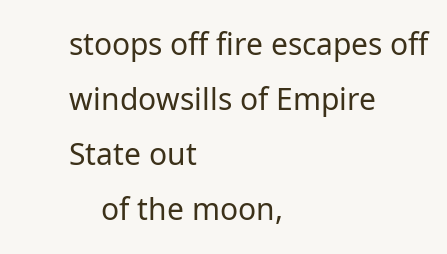stoops off fire escapes off windowsills of Empire State out
    of the moon,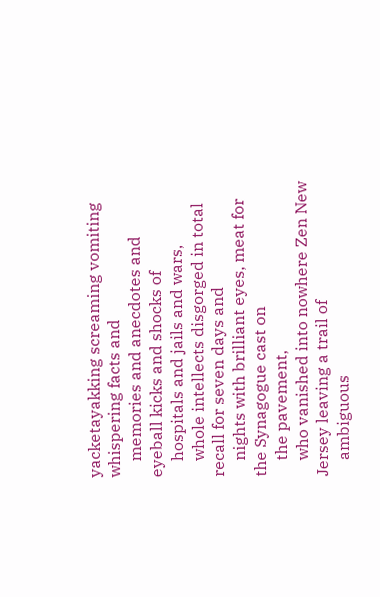yacketayakking screaming vomiting whispering facts and
    memories and anecdotes and eyeball kicks and shocks of
    hospitals and jails and wars,
    whole intellects disgorged in total recall for seven days and
    nights with brilliant eyes, meat for the Synagogue cast on
    the pavement,
    who vanished into nowhere Zen New Jersey leaving a trail of
    ambiguous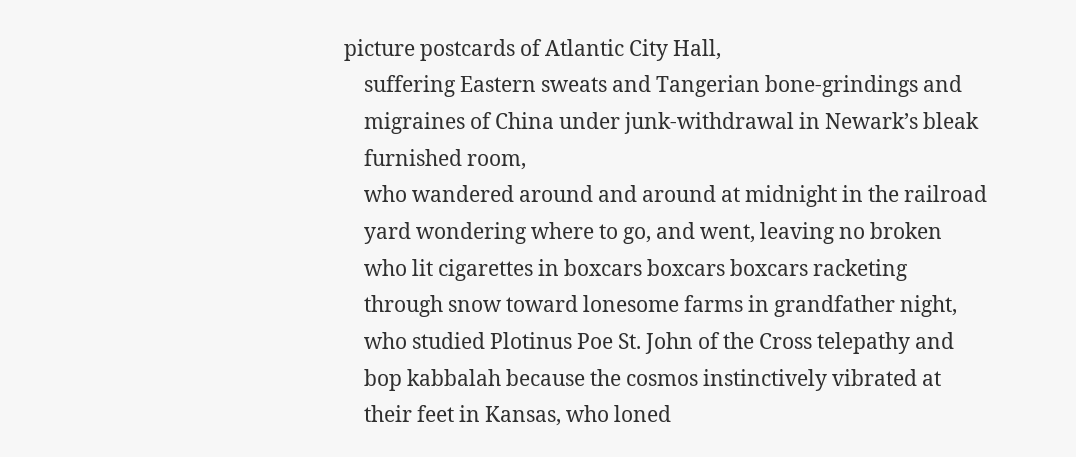picture postcards of Atlantic City Hall,
    suffering Eastern sweats and Tangerian bone-grindings and
    migraines of China under junk-withdrawal in Newark’s bleak
    furnished room,
    who wandered around and around at midnight in the railroad
    yard wondering where to go, and went, leaving no broken
    who lit cigarettes in boxcars boxcars boxcars racketing
    through snow toward lonesome farms in grandfather night,
    who studied Plotinus Poe St. John of the Cross telepathy and
    bop kabbalah because the cosmos instinctively vibrated at
    their feet in Kansas, who loned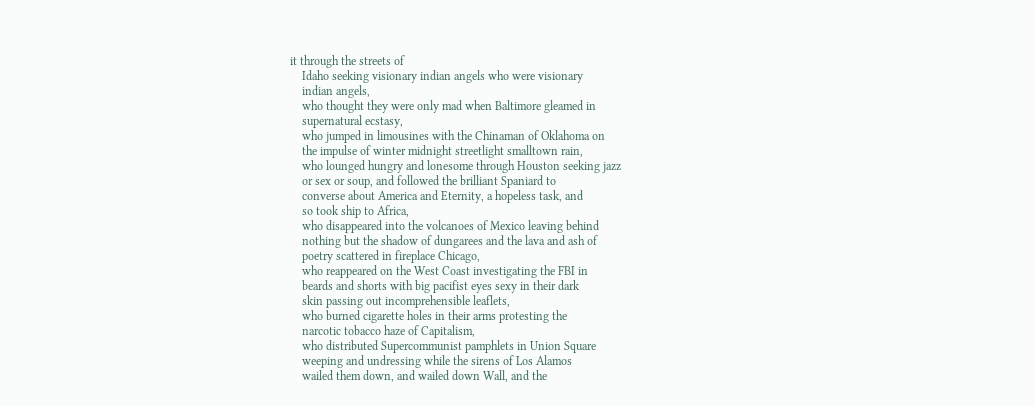it through the streets of
    Idaho seeking visionary indian angels who were visionary
    indian angels,
    who thought they were only mad when Baltimore gleamed in
    supernatural ecstasy,
    who jumped in limousines with the Chinaman of Oklahoma on
    the impulse of winter midnight streetlight smalltown rain,
    who lounged hungry and lonesome through Houston seeking jazz
    or sex or soup, and followed the brilliant Spaniard to
    converse about America and Eternity, a hopeless task, and
    so took ship to Africa,
    who disappeared into the volcanoes of Mexico leaving behind
    nothing but the shadow of dungarees and the lava and ash of
    poetry scattered in fireplace Chicago,
    who reappeared on the West Coast investigating the FBI in
    beards and shorts with big pacifist eyes sexy in their dark
    skin passing out incomprehensible leaflets,
    who burned cigarette holes in their arms protesting the
    narcotic tobacco haze of Capitalism,
    who distributed Supercommunist pamphlets in Union Square
    weeping and undressing while the sirens of Los Alamos
    wailed them down, and wailed down Wall, and the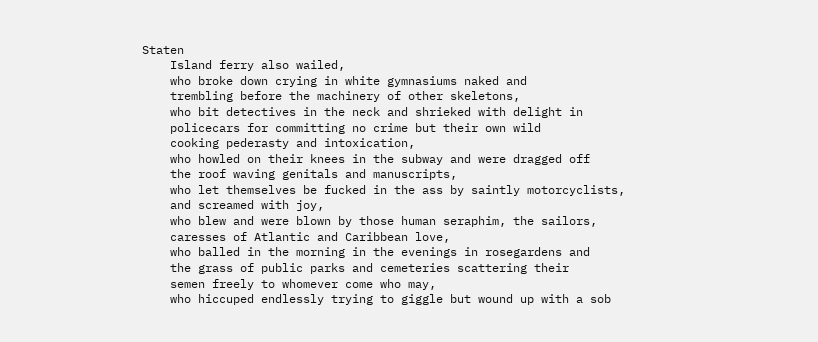Staten
    Island ferry also wailed,
    who broke down crying in white gymnasiums naked and
    trembling before the machinery of other skeletons,
    who bit detectives in the neck and shrieked with delight in
    policecars for committing no crime but their own wild
    cooking pederasty and intoxication,
    who howled on their knees in the subway and were dragged off
    the roof waving genitals and manuscripts,
    who let themselves be fucked in the ass by saintly motorcyclists,
    and screamed with joy,
    who blew and were blown by those human seraphim, the sailors,
    caresses of Atlantic and Caribbean love,
    who balled in the morning in the evenings in rosegardens and
    the grass of public parks and cemeteries scattering their
    semen freely to whomever come who may,
    who hiccuped endlessly trying to giggle but wound up with a sob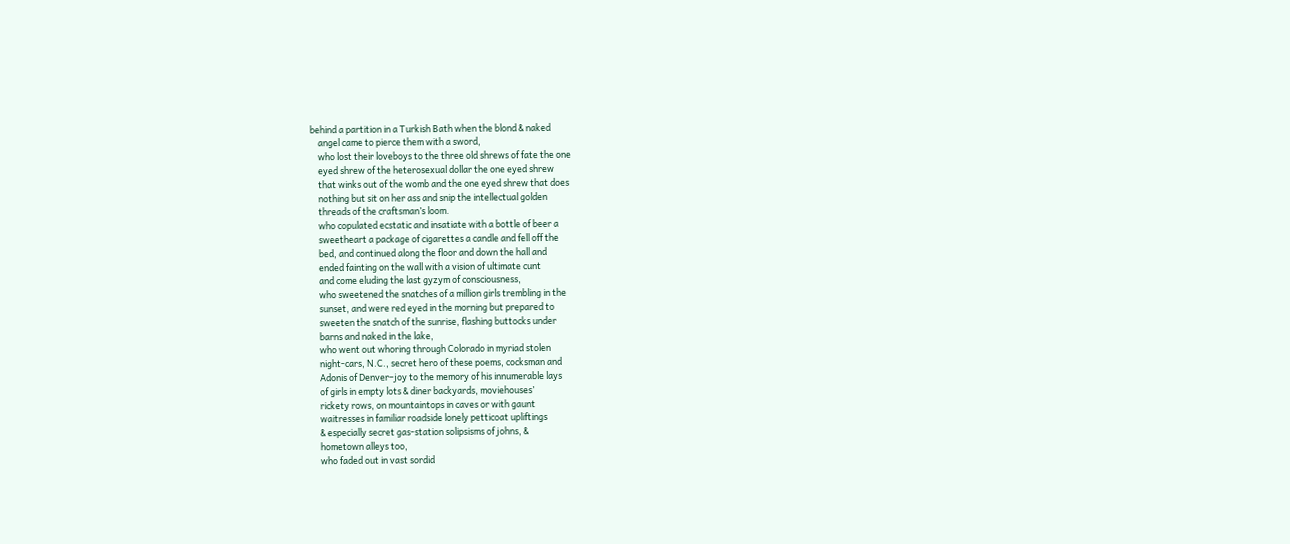behind a partition in a Turkish Bath when the blond & naked
    angel came to pierce them with a sword,
    who lost their loveboys to the three old shrews of fate the one
    eyed shrew of the heterosexual dollar the one eyed shrew
    that winks out of the womb and the one eyed shrew that does
    nothing but sit on her ass and snip the intellectual golden
    threads of the craftsman’s loom.
    who copulated ecstatic and insatiate with a bottle of beer a
    sweetheart a package of cigarettes a candle and fell off the
    bed, and continued along the floor and down the hall and
    ended fainting on the wall with a vision of ultimate cunt
    and come eluding the last gyzym of consciousness,
    who sweetened the snatches of a million girls trembling in the
    sunset, and were red eyed in the morning but prepared to
    sweeten the snatch of the sunrise, flashing buttocks under
    barns and naked in the lake,
    who went out whoring through Colorado in myriad stolen
    night-cars, N.C., secret hero of these poems, cocksman and
    Adonis of Denver–joy to the memory of his innumerable lays
    of girls in empty lots & diner backyards, moviehouses’
    rickety rows, on mountaintops in caves or with gaunt
    waitresses in familiar roadside lonely petticoat upliftings
    & especially secret gas-station solipsisms of johns, &
    hometown alleys too,
    who faded out in vast sordid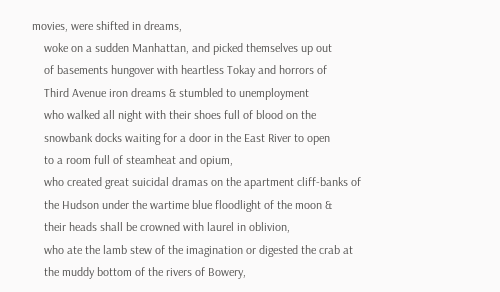movies, were shifted in dreams,
    woke on a sudden Manhattan, and picked themselves up out
    of basements hungover with heartless Tokay and horrors of
    Third Avenue iron dreams & stumbled to unemployment
    who walked all night with their shoes full of blood on the
    snowbank docks waiting for a door in the East River to open
    to a room full of steamheat and opium,
    who created great suicidal dramas on the apartment cliff-banks of
    the Hudson under the wartime blue floodlight of the moon &
    their heads shall be crowned with laurel in oblivion,
    who ate the lamb stew of the imagination or digested the crab at
    the muddy bottom of the rivers of Bowery,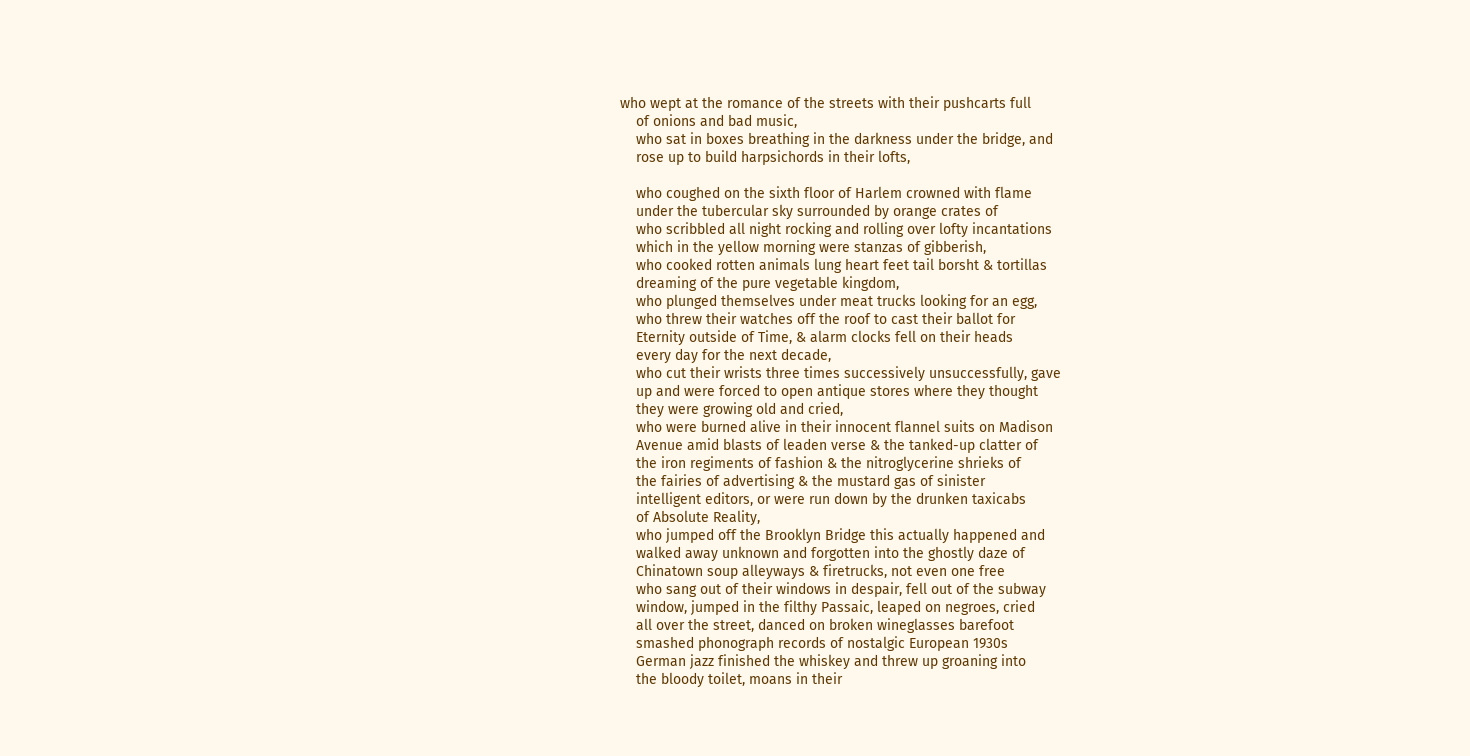who wept at the romance of the streets with their pushcarts full
    of onions and bad music,
    who sat in boxes breathing in the darkness under the bridge, and
    rose up to build harpsichords in their lofts,

    who coughed on the sixth floor of Harlem crowned with flame
    under the tubercular sky surrounded by orange crates of
    who scribbled all night rocking and rolling over lofty incantations
    which in the yellow morning were stanzas of gibberish,
    who cooked rotten animals lung heart feet tail borsht & tortillas
    dreaming of the pure vegetable kingdom,
    who plunged themselves under meat trucks looking for an egg,
    who threw their watches off the roof to cast their ballot for
    Eternity outside of Time, & alarm clocks fell on their heads
    every day for the next decade,
    who cut their wrists three times successively unsuccessfully, gave
    up and were forced to open antique stores where they thought
    they were growing old and cried,
    who were burned alive in their innocent flannel suits on Madison
    Avenue amid blasts of leaden verse & the tanked-up clatter of
    the iron regiments of fashion & the nitroglycerine shrieks of
    the fairies of advertising & the mustard gas of sinister
    intelligent editors, or were run down by the drunken taxicabs
    of Absolute Reality,
    who jumped off the Brooklyn Bridge this actually happened and
    walked away unknown and forgotten into the ghostly daze of
    Chinatown soup alleyways & firetrucks, not even one free
    who sang out of their windows in despair, fell out of the subway
    window, jumped in the filthy Passaic, leaped on negroes, cried
    all over the street, danced on broken wineglasses barefoot
    smashed phonograph records of nostalgic European 1930s
    German jazz finished the whiskey and threw up groaning into
    the bloody toilet, moans in their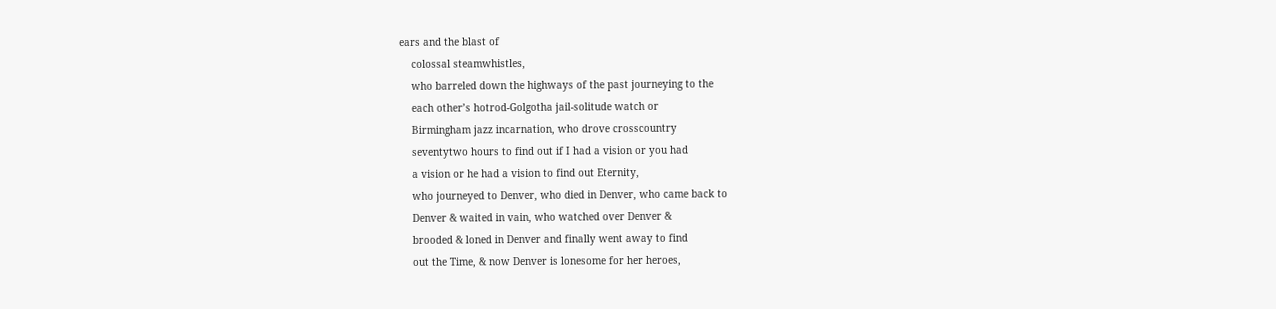ears and the blast of
    colossal steamwhistles,
    who barreled down the highways of the past journeying to the
    each other’s hotrod-Golgotha jail-solitude watch or
    Birmingham jazz incarnation, who drove crosscountry
    seventytwo hours to find out if I had a vision or you had
    a vision or he had a vision to find out Eternity,
    who journeyed to Denver, who died in Denver, who came back to
    Denver & waited in vain, who watched over Denver &
    brooded & loned in Denver and finally went away to find
    out the Time, & now Denver is lonesome for her heroes,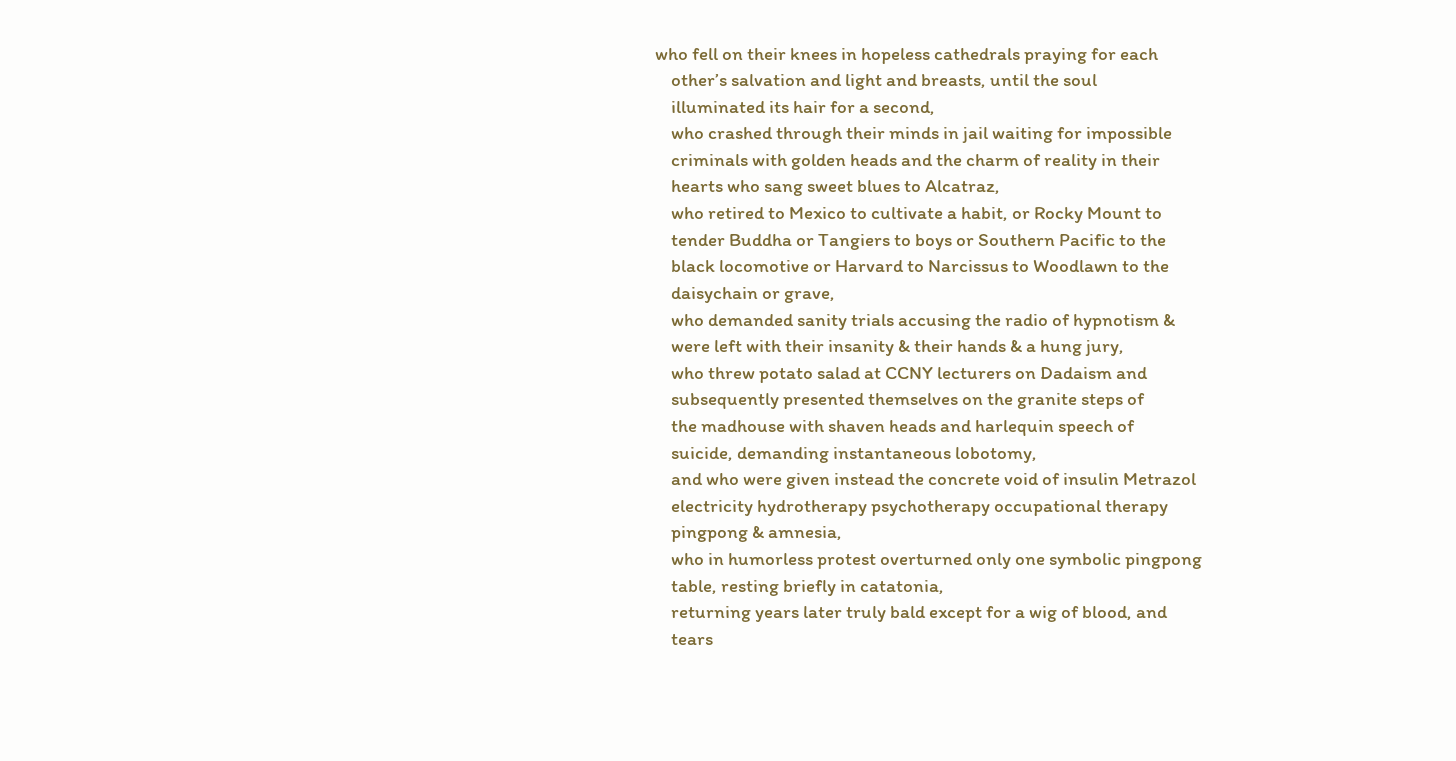who fell on their knees in hopeless cathedrals praying for each
    other’s salvation and light and breasts, until the soul
    illuminated its hair for a second,
    who crashed through their minds in jail waiting for impossible
    criminals with golden heads and the charm of reality in their
    hearts who sang sweet blues to Alcatraz,
    who retired to Mexico to cultivate a habit, or Rocky Mount to
    tender Buddha or Tangiers to boys or Southern Pacific to the
    black locomotive or Harvard to Narcissus to Woodlawn to the
    daisychain or grave,
    who demanded sanity trials accusing the radio of hypnotism &
    were left with their insanity & their hands & a hung jury,
    who threw potato salad at CCNY lecturers on Dadaism and
    subsequently presented themselves on the granite steps of
    the madhouse with shaven heads and harlequin speech of
    suicide, demanding instantaneous lobotomy,
    and who were given instead the concrete void of insulin Metrazol
    electricity hydrotherapy psychotherapy occupational therapy
    pingpong & amnesia,
    who in humorless protest overturned only one symbolic pingpong
    table, resting briefly in catatonia,
    returning years later truly bald except for a wig of blood, and
    tears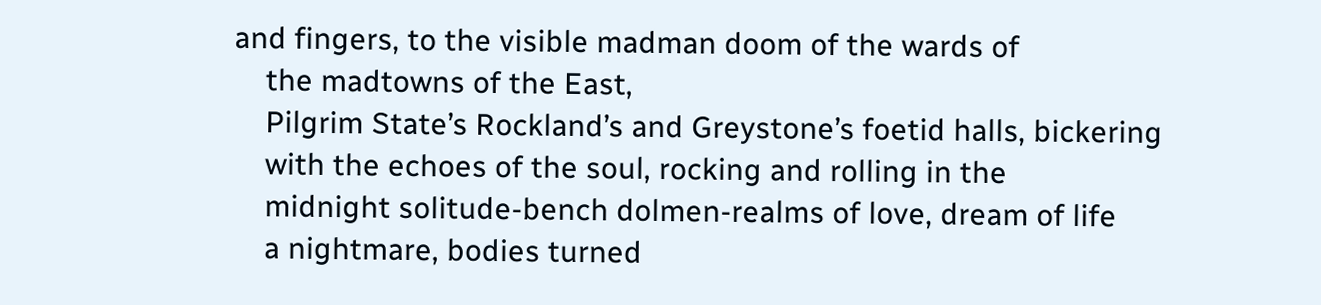and fingers, to the visible madman doom of the wards of
    the madtowns of the East,
    Pilgrim State’s Rockland’s and Greystone’s foetid halls, bickering
    with the echoes of the soul, rocking and rolling in the
    midnight solitude-bench dolmen-realms of love, dream of life
    a nightmare, bodies turned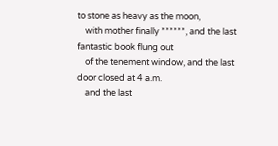to stone as heavy as the moon,
    with mother finally ******, and the last fantastic book flung out
    of the tenement window, and the last door closed at 4 a.m.
    and the last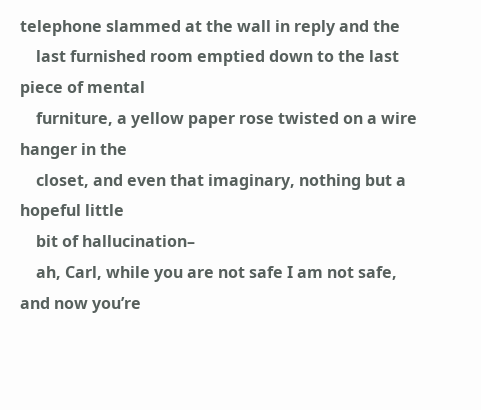telephone slammed at the wall in reply and the
    last furnished room emptied down to the last piece of mental
    furniture, a yellow paper rose twisted on a wire hanger in the
    closet, and even that imaginary, nothing but a hopeful little
    bit of hallucination–
    ah, Carl, while you are not safe I am not safe, and now you’re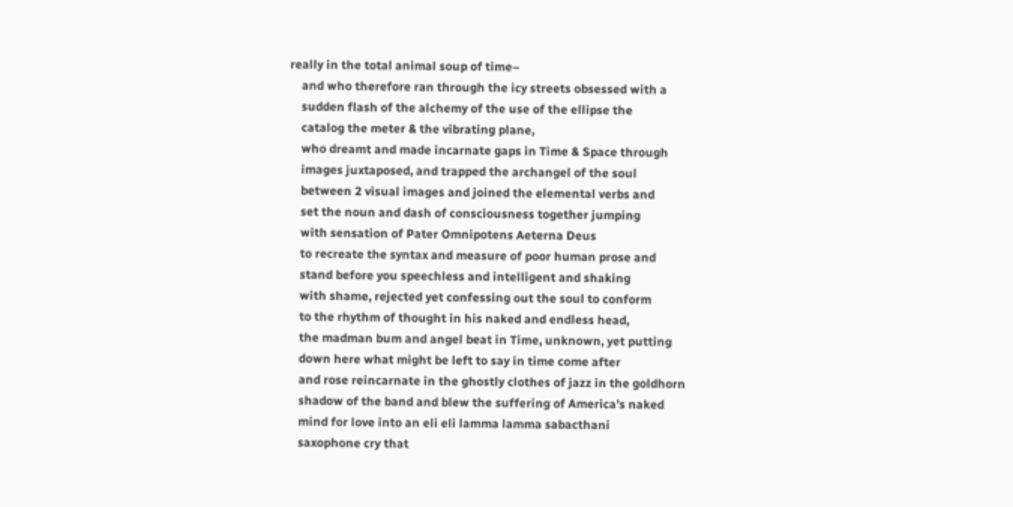really in the total animal soup of time–
    and who therefore ran through the icy streets obsessed with a
    sudden flash of the alchemy of the use of the ellipse the
    catalog the meter & the vibrating plane,
    who dreamt and made incarnate gaps in Time & Space through
    images juxtaposed, and trapped the archangel of the soul
    between 2 visual images and joined the elemental verbs and
    set the noun and dash of consciousness together jumping
    with sensation of Pater Omnipotens Aeterna Deus
    to recreate the syntax and measure of poor human prose and
    stand before you speechless and intelligent and shaking
    with shame, rejected yet confessing out the soul to conform
    to the rhythm of thought in his naked and endless head,
    the madman bum and angel beat in Time, unknown, yet putting
    down here what might be left to say in time come after
    and rose reincarnate in the ghostly clothes of jazz in the goldhorn
    shadow of the band and blew the suffering of America’s naked
    mind for love into an eli eli lamma lamma sabacthani
    saxophone cry that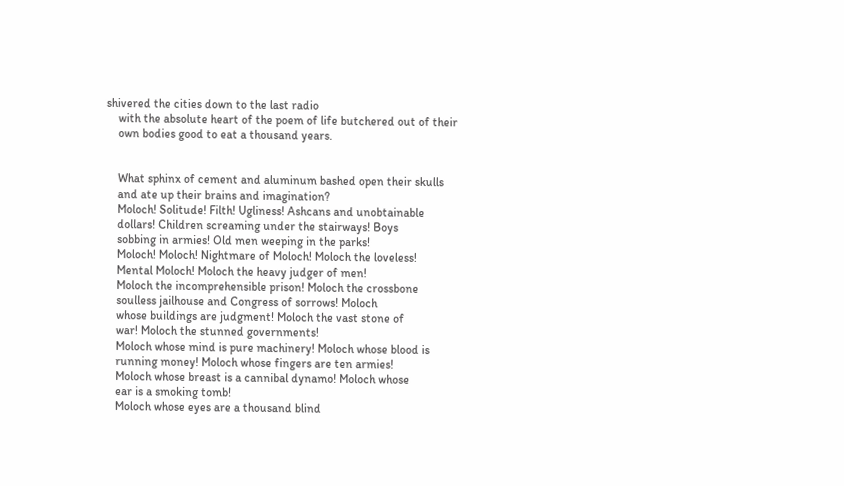shivered the cities down to the last radio
    with the absolute heart of the poem of life butchered out of their
    own bodies good to eat a thousand years.


    What sphinx of cement and aluminum bashed open their skulls
    and ate up their brains and imagination?
    Moloch! Solitude! Filth! Ugliness! Ashcans and unobtainable
    dollars! Children screaming under the stairways! Boys
    sobbing in armies! Old men weeping in the parks!
    Moloch! Moloch! Nightmare of Moloch! Moloch the loveless!
    Mental Moloch! Moloch the heavy judger of men!
    Moloch the incomprehensible prison! Moloch the crossbone
    soulless jailhouse and Congress of sorrows! Moloch
    whose buildings are judgment! Moloch the vast stone of
    war! Moloch the stunned governments!
    Moloch whose mind is pure machinery! Moloch whose blood is
    running money! Moloch whose fingers are ten armies!
    Moloch whose breast is a cannibal dynamo! Moloch whose
    ear is a smoking tomb!
    Moloch whose eyes are a thousand blind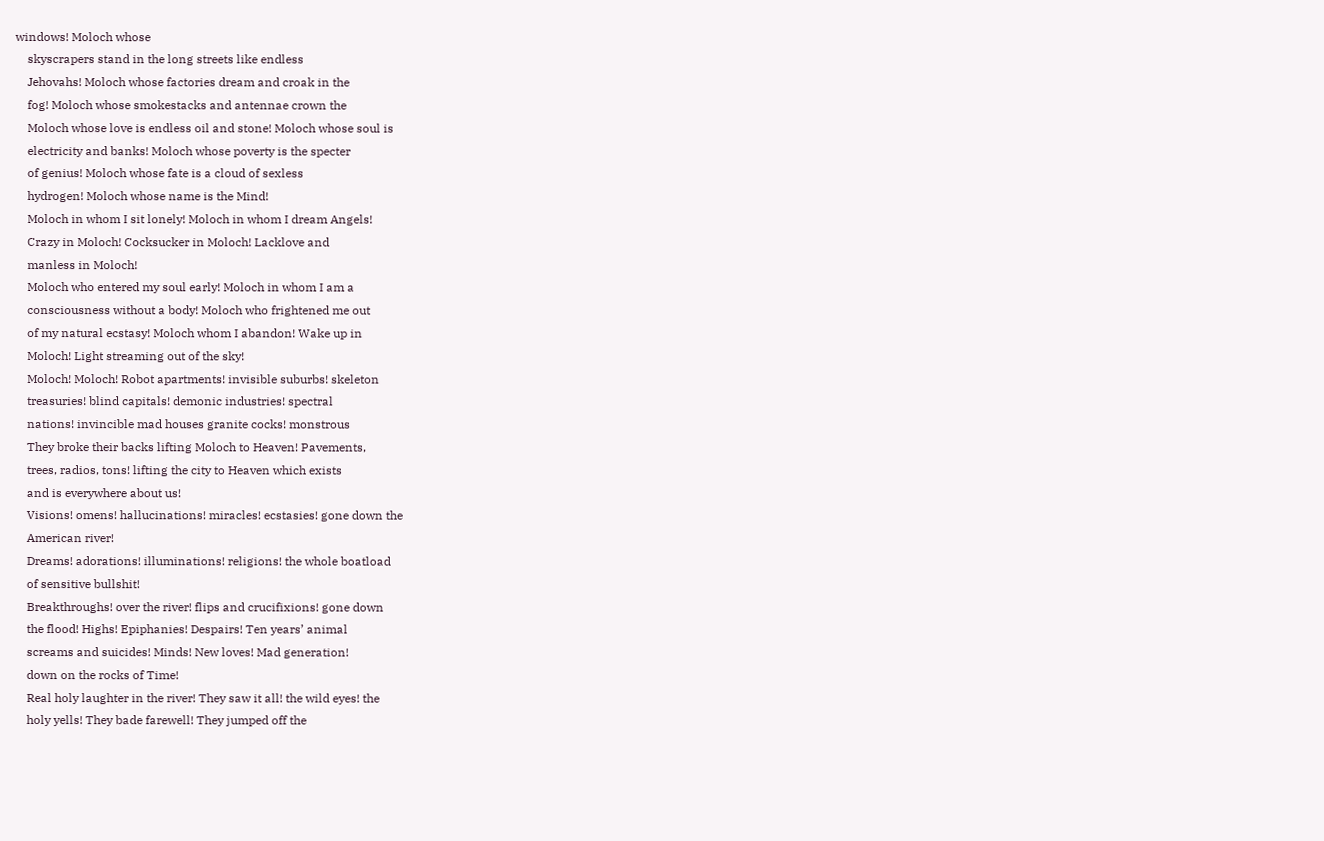windows! Moloch whose
    skyscrapers stand in the long streets like endless
    Jehovahs! Moloch whose factories dream and croak in the
    fog! Moloch whose smokestacks and antennae crown the
    Moloch whose love is endless oil and stone! Moloch whose soul is
    electricity and banks! Moloch whose poverty is the specter
    of genius! Moloch whose fate is a cloud of sexless
    hydrogen! Moloch whose name is the Mind!
    Moloch in whom I sit lonely! Moloch in whom I dream Angels!
    Crazy in Moloch! Cocksucker in Moloch! Lacklove and
    manless in Moloch!
    Moloch who entered my soul early! Moloch in whom I am a
    consciousness without a body! Moloch who frightened me out
    of my natural ecstasy! Moloch whom I abandon! Wake up in
    Moloch! Light streaming out of the sky!
    Moloch! Moloch! Robot apartments! invisible suburbs! skeleton
    treasuries! blind capitals! demonic industries! spectral
    nations! invincible mad houses granite cocks! monstrous
    They broke their backs lifting Moloch to Heaven! Pavements,
    trees, radios, tons! lifting the city to Heaven which exists
    and is everywhere about us!
    Visions! omens! hallucinations! miracles! ecstasies! gone down the
    American river!
    Dreams! adorations! illuminations! religions! the whole boatload
    of sensitive bullshit!
    Breakthroughs! over the river! flips and crucifixions! gone down
    the flood! Highs! Epiphanies! Despairs! Ten years’ animal
    screams and suicides! Minds! New loves! Mad generation!
    down on the rocks of Time!
    Real holy laughter in the river! They saw it all! the wild eyes! the
    holy yells! They bade farewell! They jumped off the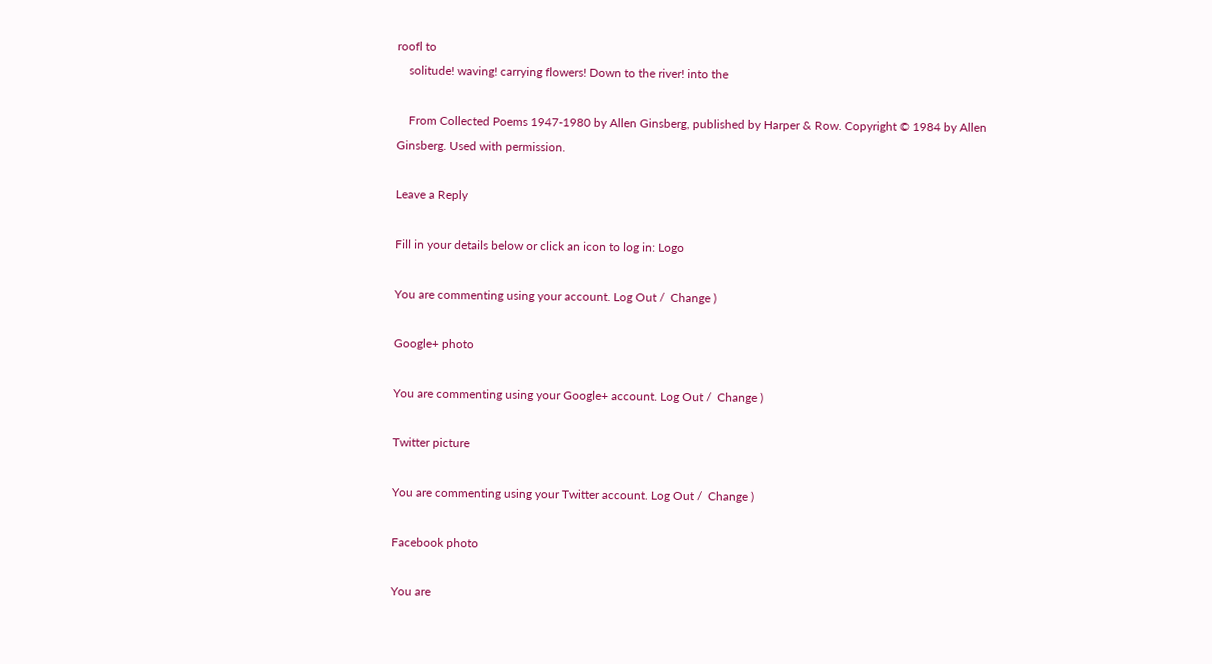roofl to
    solitude! waving! carrying flowers! Down to the river! into the

    From Collected Poems 1947-1980 by Allen Ginsberg, published by Harper & Row. Copyright © 1984 by Allen Ginsberg. Used with permission.

Leave a Reply

Fill in your details below or click an icon to log in: Logo

You are commenting using your account. Log Out /  Change )

Google+ photo

You are commenting using your Google+ account. Log Out /  Change )

Twitter picture

You are commenting using your Twitter account. Log Out /  Change )

Facebook photo

You are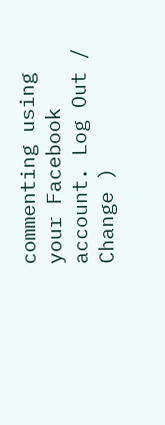commenting using your Facebook account. Log Out /  Change )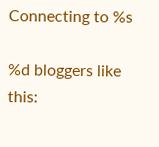Connecting to %s

%d bloggers like this: